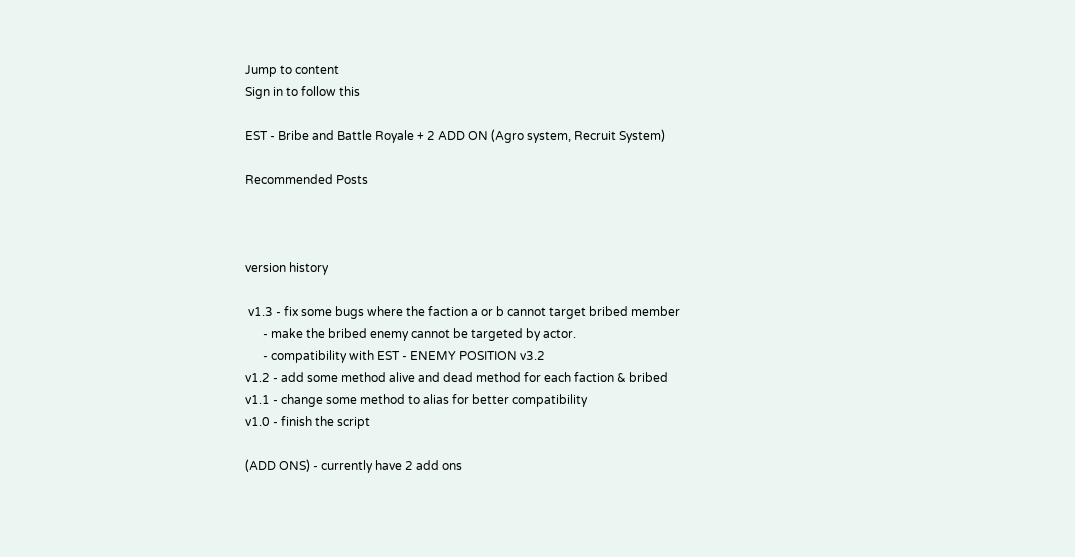Jump to content
Sign in to follow this

EST - Bribe and Battle Royale + 2 ADD ON (Agro system, Recruit System)

Recommended Posts



version history

 v1.3 - fix some bugs where the faction a or b cannot target bribed member
      - make the bribed enemy cannot be targeted by actor.
      - compatibility with EST - ENEMY POSITION v3.2
v1.2 - add some method alive and dead method for each faction & bribed
v1.1 - change some method to alias for better compatibility
v1.0 - finish the script

(ADD ONS) - currently have 2 add ons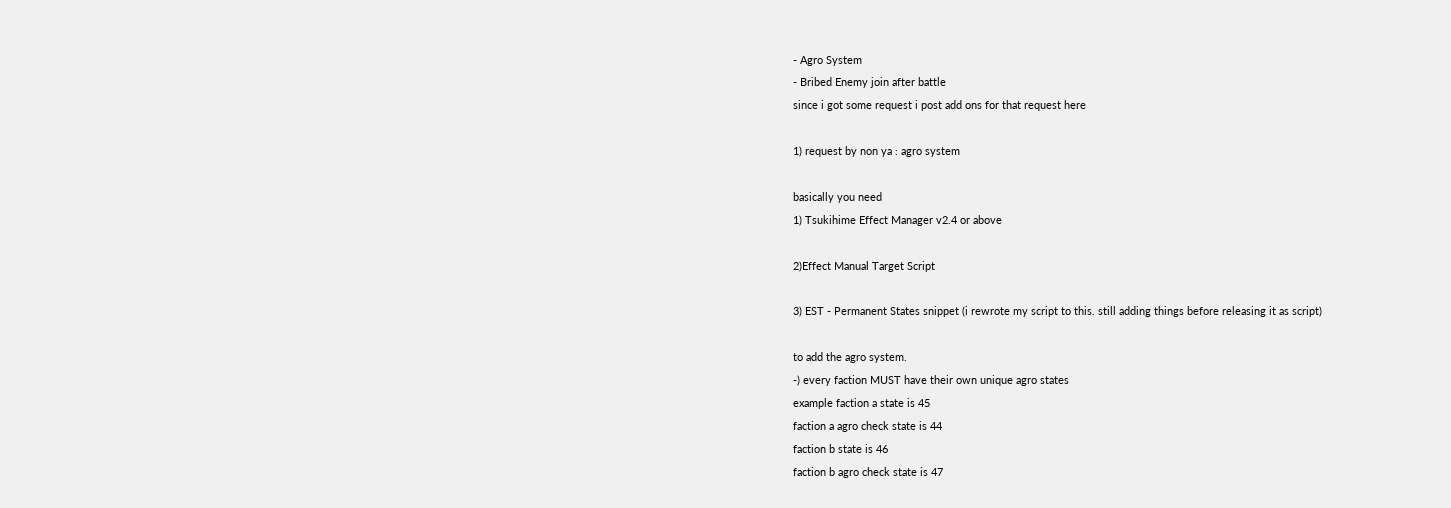- Agro System
- Bribed Enemy join after battle
since i got some request i post add ons for that request here

1) request by non ya : agro system

basically you need
1) Tsukihime Effect Manager v2.4 or above

2)Effect Manual Target Script

3) EST - Permanent States snippet (i rewrote my script to this. still adding things before releasing it as script)

to add the agro system.
-) every faction MUST have their own unique agro states
example faction a state is 45
faction a agro check state is 44
faction b state is 46
faction b agro check state is 47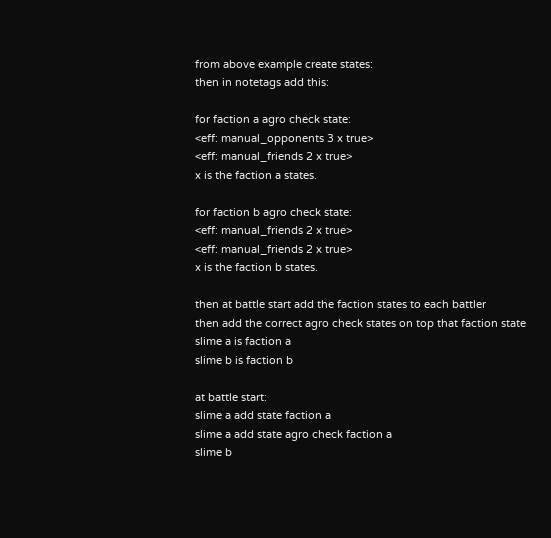from above example create states:
then in notetags add this:

for faction a agro check state:
<eff: manual_opponents 3 x true>
<eff: manual_friends 2 x true>
x is the faction a states.

for faction b agro check state:
<eff: manual_friends 2 x true>
<eff: manual_friends 2 x true>
x is the faction b states.

then at battle start add the faction states to each battler
then add the correct agro check states on top that faction state
slime a is faction a
slime b is faction b

at battle start:
slime a add state faction a
slime a add state agro check faction a
slime b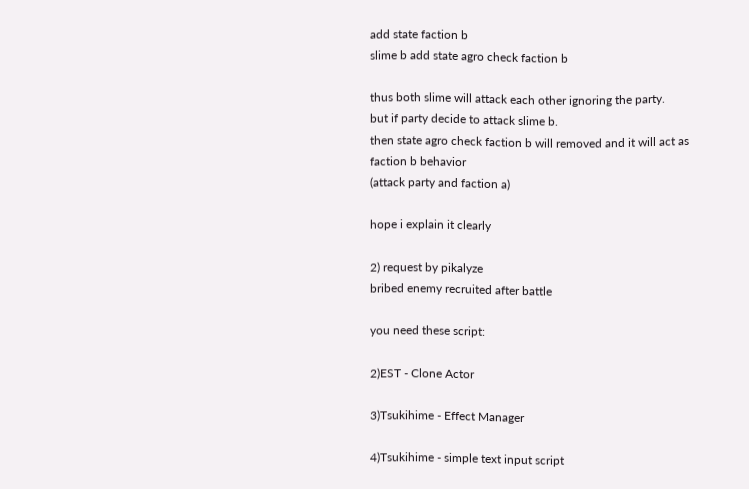add state faction b
slime b add state agro check faction b

thus both slime will attack each other ignoring the party.
but if party decide to attack slime b.
then state agro check faction b will removed and it will act as faction b behavior
(attack party and faction a)

hope i explain it clearly

2) request by pikalyze
bribed enemy recruited after battle

you need these script:

2)EST - Clone Actor

3)Tsukihime - Effect Manager

4)Tsukihime - simple text input script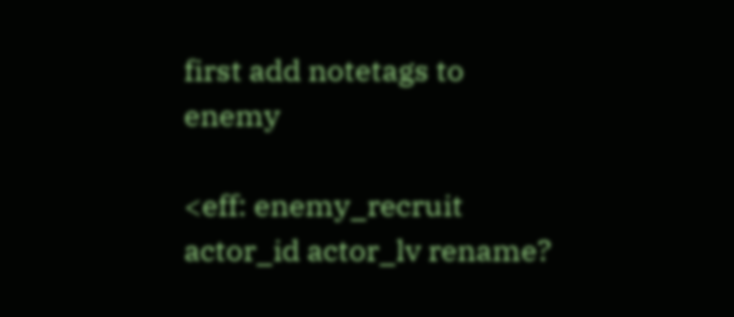first add notetags to enemy

<eff: enemy_recruit actor_id actor_lv rename?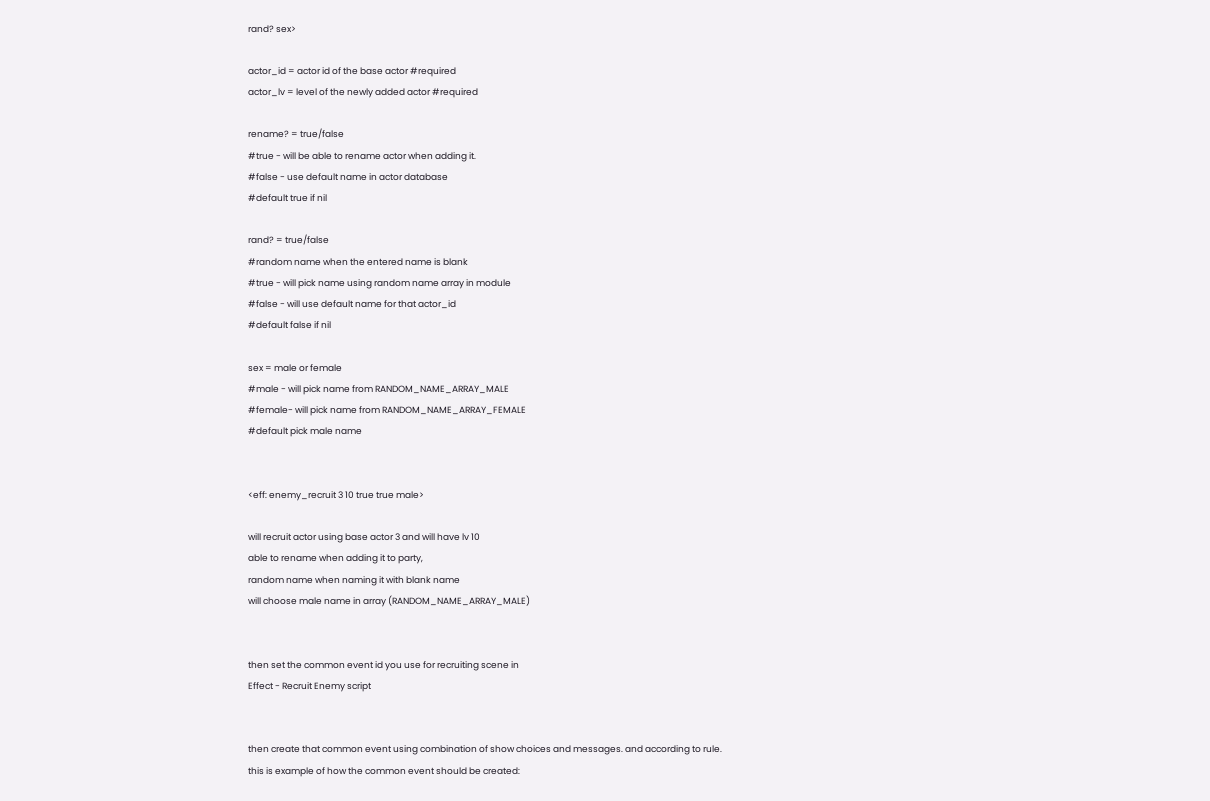rand? sex>

actor_id = actor id of the base actor #required
actor_lv = level of the newly added actor #required

rename? = true/false
#true - will be able to rename actor when adding it.
#false - use default name in actor database
#default true if nil

rand? = true/false
#random name when the entered name is blank
#true - will pick name using random name array in module
#false - will use default name for that actor_id
#default false if nil

sex = male or female
#male - will pick name from RANDOM_NAME_ARRAY_MALE
#female- will pick name from RANDOM_NAME_ARRAY_FEMALE
#default pick male name


<eff: enemy_recruit 3 10 true true male>

will recruit actor using base actor 3 and will have lv 10
able to rename when adding it to party,
random name when naming it with blank name
will choose male name in array (RANDOM_NAME_ARRAY_MALE)


then set the common event id you use for recruiting scene in
Effect - Recruit Enemy script


then create that common event using combination of show choices and messages. and according to rule.
this is example of how the common event should be created: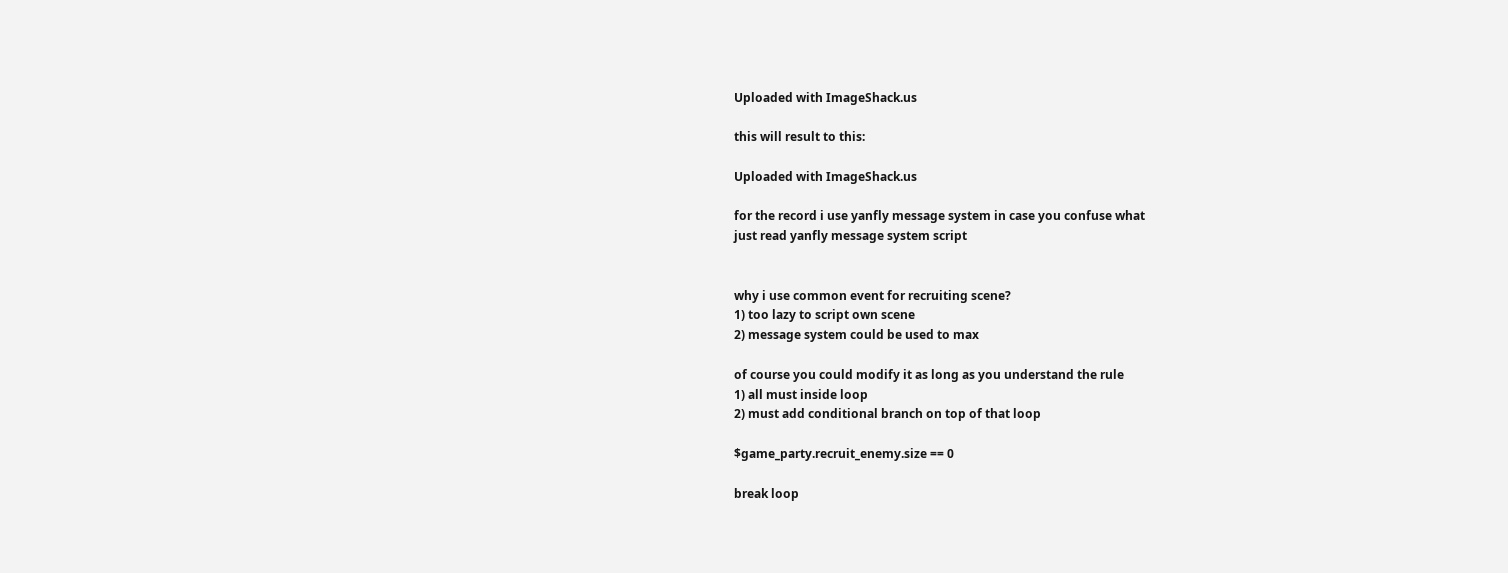Uploaded with ImageShack.us

this will result to this:

Uploaded with ImageShack.us

for the record i use yanfly message system in case you confuse what
just read yanfly message system script


why i use common event for recruiting scene?
1) too lazy to script own scene
2) message system could be used to max

of course you could modify it as long as you understand the rule
1) all must inside loop
2) must add conditional branch on top of that loop

$game_party.recruit_enemy.size == 0

break loop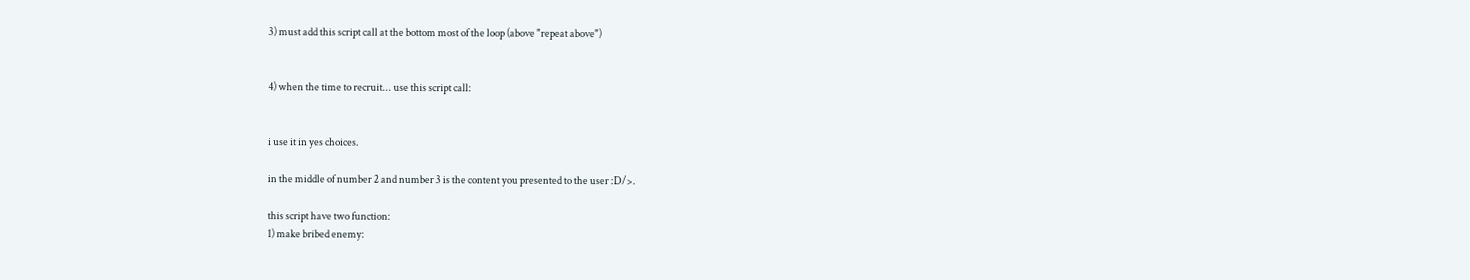3) must add this script call at the bottom most of the loop (above "repeat above")


4) when the time to recruit... use this script call:


i use it in yes choices.

in the middle of number 2 and number 3 is the content you presented to the user :D/>.

this script have two function:
1) make bribed enemy: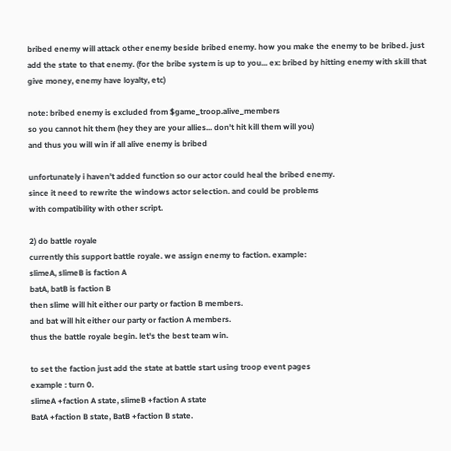bribed enemy will attack other enemy beside bribed enemy. how you make the enemy to be bribed. just add the state to that enemy. (for the bribe system is up to you... ex: bribed by hitting enemy with skill that give money, enemy have loyalty, etc)

note: bribed enemy is excluded from $game_troop.alive_members
so you cannot hit them (hey they are your allies... don't hit kill them will you)
and thus you will win if all alive enemy is bribed

unfortunately i haven't added function so our actor could heal the bribed enemy.
since it need to rewrite the windows actor selection. and could be problems
with compatibility with other script.

2) do battle royale
currently this support battle royale. we assign enemy to faction. example:
slimeA, slimeB is faction A
batA, batB is faction B
then slime will hit either our party or faction B members.
and bat will hit either our party or faction A members.
thus the battle royale begin. let's the best team win.

to set the faction just add the state at battle start using troop event pages
example : turn 0.
slimeA +faction A state, slimeB +faction A state
BatA +faction B state, BatB +faction B state.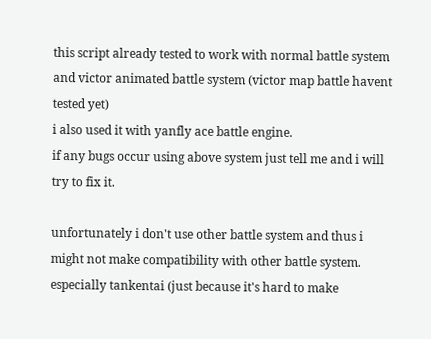this script already tested to work with normal battle system and victor animated battle system (victor map battle havent tested yet)
i also used it with yanfly ace battle engine.
if any bugs occur using above system just tell me and i will try to fix it.

unfortunately i don't use other battle system and thus i might not make compatibility with other battle system. especially tankentai (just because it's hard to make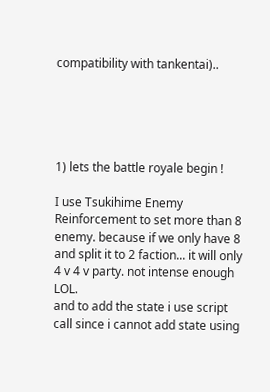compatibility with tankentai)..





1) lets the battle royale begin !

I use Tsukihime Enemy Reinforcement to set more than 8 enemy. because if we only have 8 and split it to 2 faction... it will only 4 v 4 v party. not intense enough LOL.
and to add the state i use script call since i cannot add state using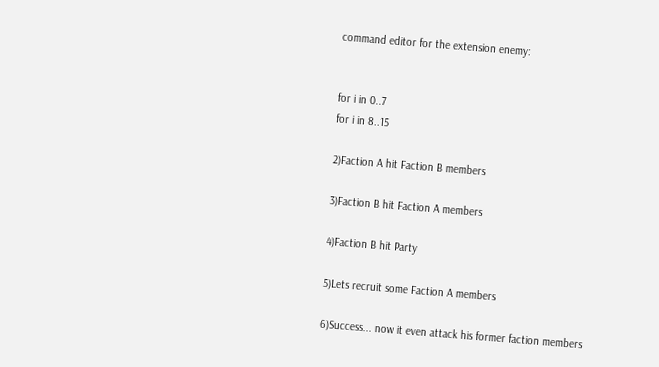command editor for the extension enemy:


for i in 0..7
for i in 8..15

2)Faction A hit Faction B members

3)Faction B hit Faction A members

4)Faction B hit Party

5)Lets recruit some Faction A members

6)Success... now it even attack his former faction members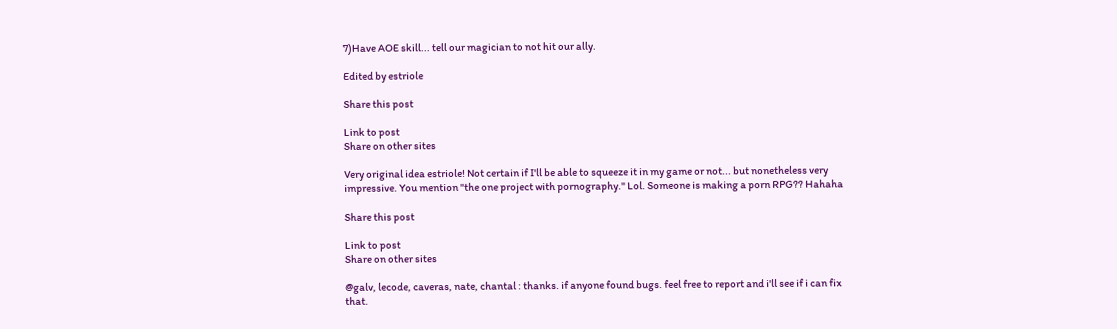7)Have AOE skill... tell our magician to not hit our ally.

Edited by estriole

Share this post

Link to post
Share on other sites

Very original idea estriole! Not certain if I'll be able to squeeze it in my game or not... but nonetheless very impressive. You mention "the one project with pornography." Lol. Someone is making a porn RPG?? Hahaha

Share this post

Link to post
Share on other sites

@galv, lecode, caveras, nate, chantal : thanks. if anyone found bugs. feel free to report and i'll see if i can fix that.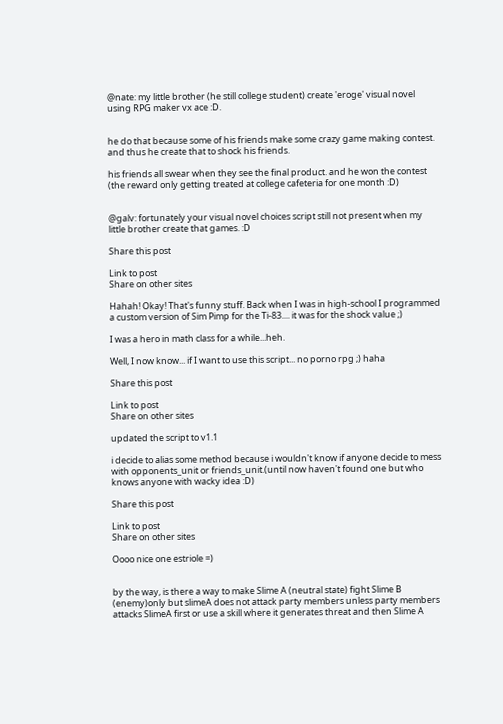@nate: my little brother (he still college student) create 'eroge' visual novel using RPG maker vx ace :D.


he do that because some of his friends make some crazy game making contest. and thus he create that to shock his friends.

his friends all swear when they see the final product. and he won the contest (the reward only getting treated at college cafeteria for one month :D)


@galv: fortunately your visual novel choices script still not present when my little brother create that games. :D

Share this post

Link to post
Share on other sites

Hahah! Okay! That's funny stuff. Back when I was in high-school I programmed a custom version of Sim Pimp for the Ti-83.... it was for the shock value ;)

I was a hero in math class for a while...heh.

Well, I now know... if I want to use this script... no porno rpg ;) haha

Share this post

Link to post
Share on other sites

updated the script to v1.1

i decide to alias some method because i wouldn't know if anyone decide to mess with opponents_unit or friends_unit.(until now haven't found one but who knows anyone with wacky idea :D)

Share this post

Link to post
Share on other sites

Oooo nice one estriole =)


by the way, is there a way to make Slime A (neutral state) fight Slime B (enemy)only but slimeA does not attack party members unless party members attacks SlimeA first or use a skill where it generates threat and then Slime A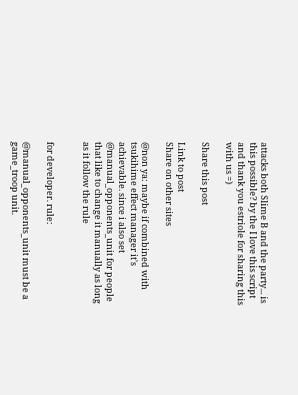attacks both Slime B and the party... is this possible? by the I love this script and thank you estriole for sharing this with us =)

Share this post

Link to post
Share on other sites

@non ya: maybe if combined with tsukihime effect manager it's achievable. since i also set @manual_opponents_unit for people that like to change it manually as long as it follow the rule


for developer. rule:

@manual_opponents_unit must be a game_troop unit.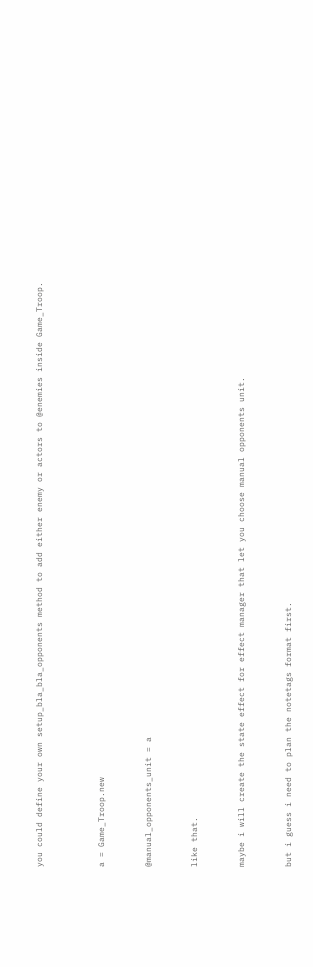you could define your own setup_bla_bla_opponents method to add either enemy or actors to @enemies inside Game_Troop.



a = Game_Troop.new


@manual_opponents_unit = a


like that.


maybe i will create the state effect for effect manager that let you choose manual opponents unit.


but i guess i need to plan the notetags format first.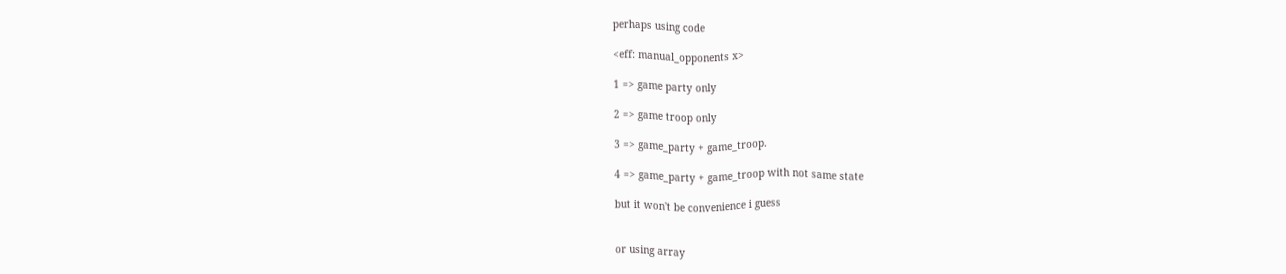perhaps using code

<eff: manual_opponents x>

1 => game party only

2 => game troop only

3 => game_party + game_troop.

4 => game_party + game_troop with not same state

but it won't be convenience i guess


or using array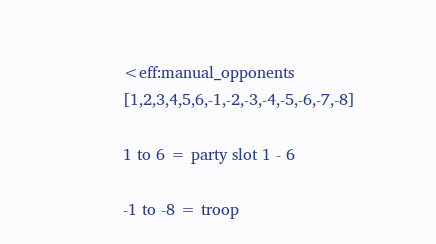<eff:manual_opponents [1,2,3,4,5,6,-1,-2,-3,-4,-5,-6,-7,-8]

1 to 6 = party slot 1 - 6

-1 to -8 = troop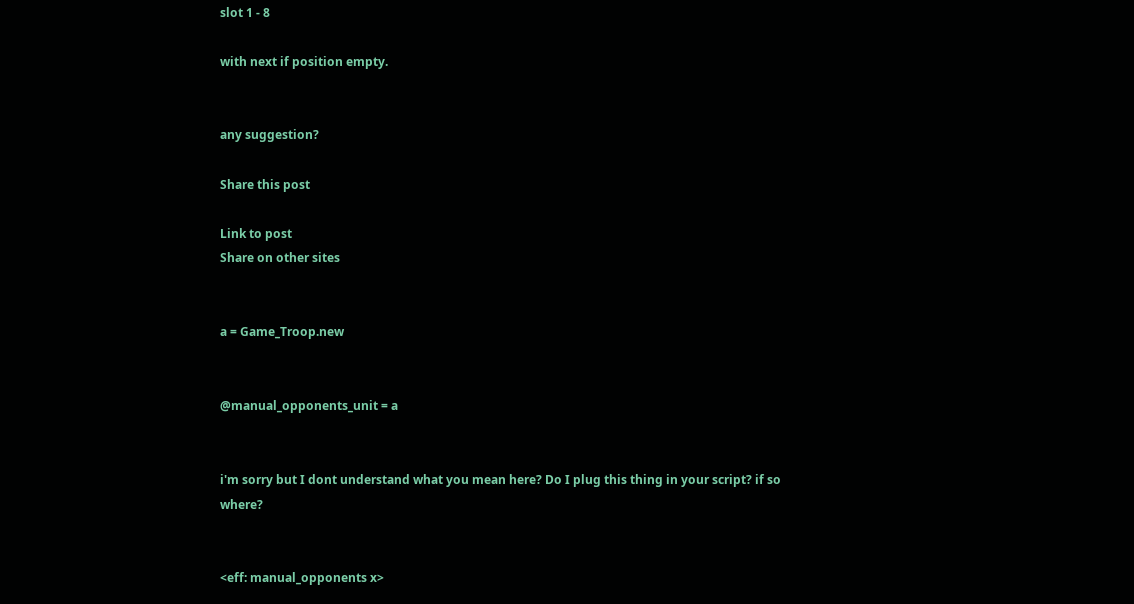slot 1 - 8

with next if position empty.


any suggestion?

Share this post

Link to post
Share on other sites


a = Game_Troop.new


@manual_opponents_unit = a


i'm sorry but I dont understand what you mean here? Do I plug this thing in your script? if so where?


<eff: manual_opponents x>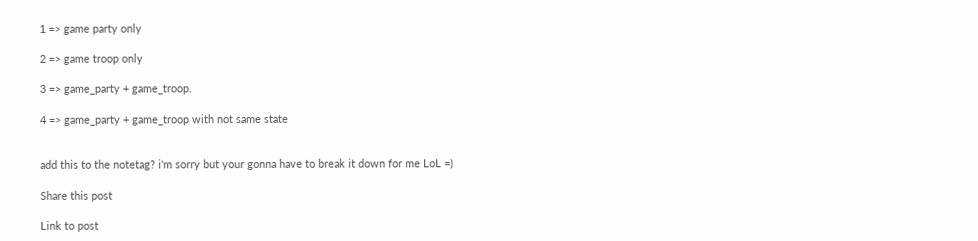1 => game party only

2 => game troop only

3 => game_party + game_troop.

4 => game_party + game_troop with not same state


add this to the notetag? i'm sorry but your gonna have to break it down for me LoL =)

Share this post

Link to post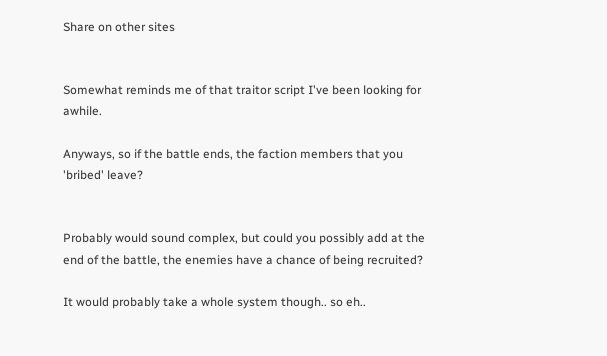Share on other sites


Somewhat reminds me of that traitor script I've been looking for awhile.

Anyways, so if the battle ends, the faction members that you 'bribed' leave?


Probably would sound complex, but could you possibly add at the end of the battle, the enemies have a chance of being recruited?

It would probably take a whole system though.. so eh..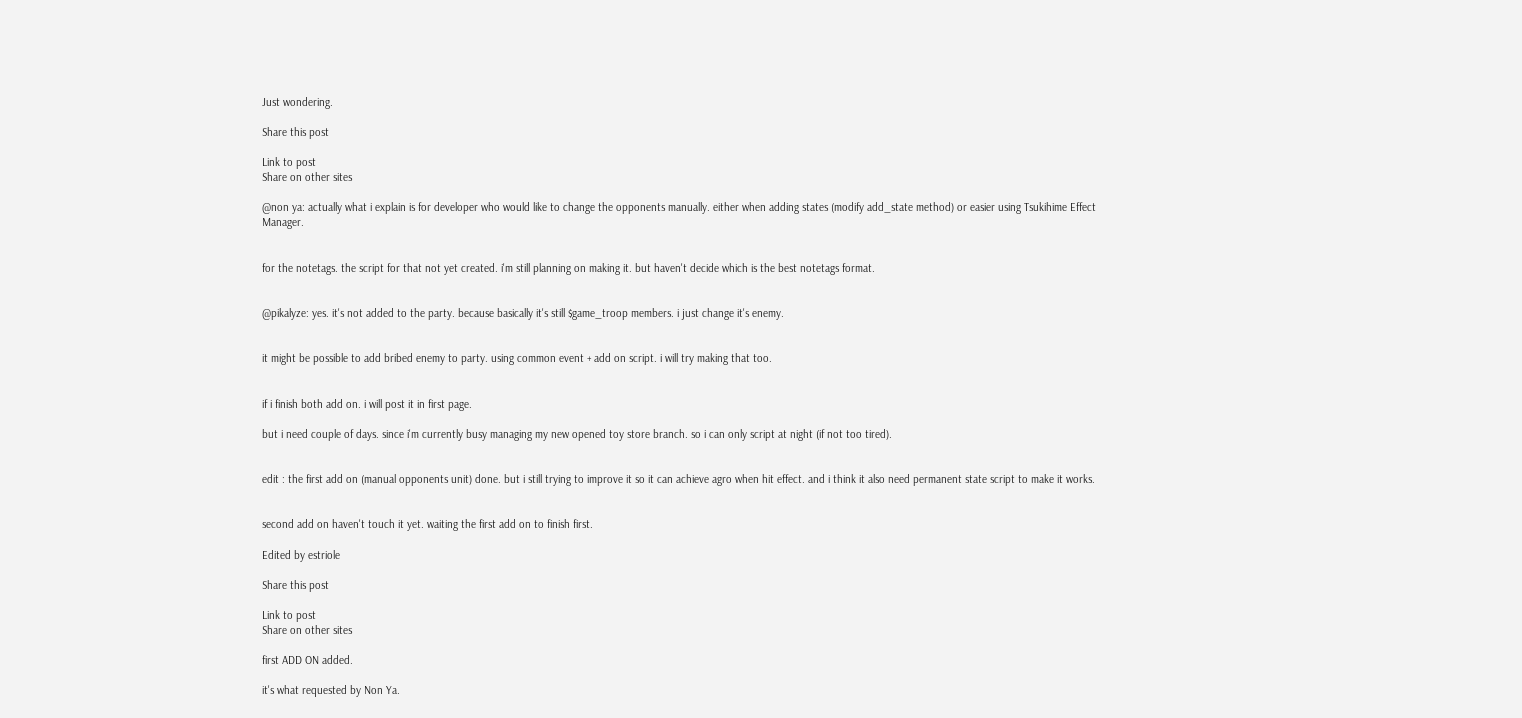Just wondering.

Share this post

Link to post
Share on other sites

@non ya: actually what i explain is for developer who would like to change the opponents manually. either when adding states (modify add_state method) or easier using Tsukihime Effect Manager.


for the notetags. the script for that not yet created. i'm still planning on making it. but haven't decide which is the best notetags format.


@pikalyze: yes. it's not added to the party. because basically it's still $game_troop members. i just change it's enemy.


it might be possible to add bribed enemy to party. using common event + add on script. i will try making that too.


if i finish both add on. i will post it in first page.

but i need couple of days. since i'm currently busy managing my new opened toy store branch. so i can only script at night (if not too tired).


edit : the first add on (manual opponents unit) done. but i still trying to improve it so it can achieve agro when hit effect. and i think it also need permanent state script to make it works.


second add on haven't touch it yet. waiting the first add on to finish first.

Edited by estriole

Share this post

Link to post
Share on other sites

first ADD ON added.

it's what requested by Non Ya.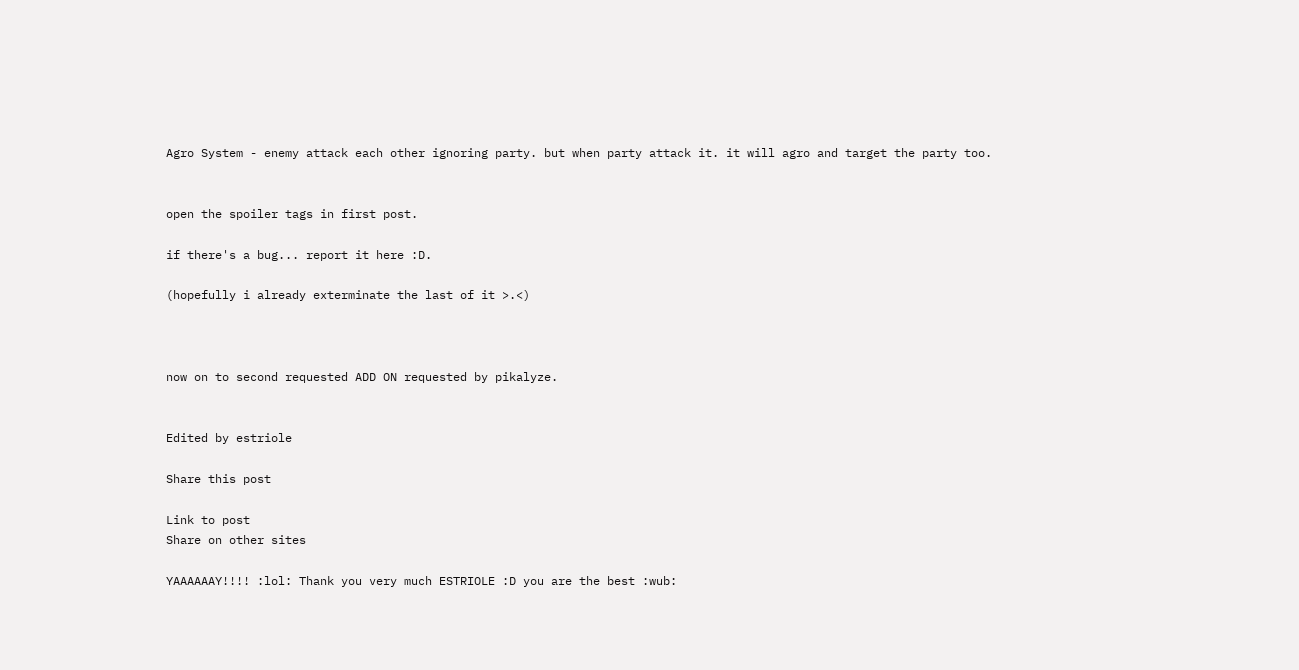Agro System - enemy attack each other ignoring party. but when party attack it. it will agro and target the party too.


open the spoiler tags in first post.

if there's a bug... report it here :D.

(hopefully i already exterminate the last of it >.<)



now on to second requested ADD ON requested by pikalyze.


Edited by estriole

Share this post

Link to post
Share on other sites

YAAAAAAY!!!! :lol: Thank you very much ESTRIOLE :D you are the best :wub: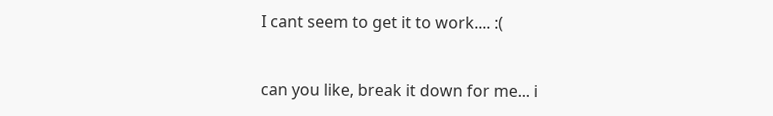I cant seem to get it to work.... :(


can you like, break it down for me... i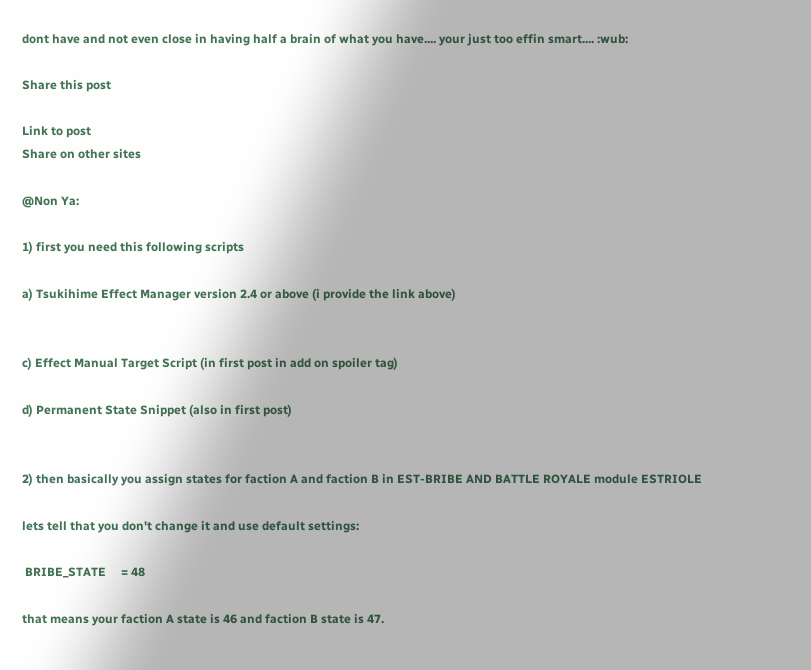dont have and not even close in having half a brain of what you have.... your just too effin smart.... :wub:

Share this post

Link to post
Share on other sites

@Non Ya:

1) first you need this following scripts

a) Tsukihime Effect Manager version 2.4 or above (i provide the link above)


c) Effect Manual Target Script (in first post in add on spoiler tag)

d) Permanent State Snippet (also in first post)


2) then basically you assign states for faction A and faction B in EST-BRIBE AND BATTLE ROYALE module ESTRIOLE

lets tell that you don't change it and use default settings:

 BRIBE_STATE     = 48

that means your faction A state is 46 and faction B state is 47.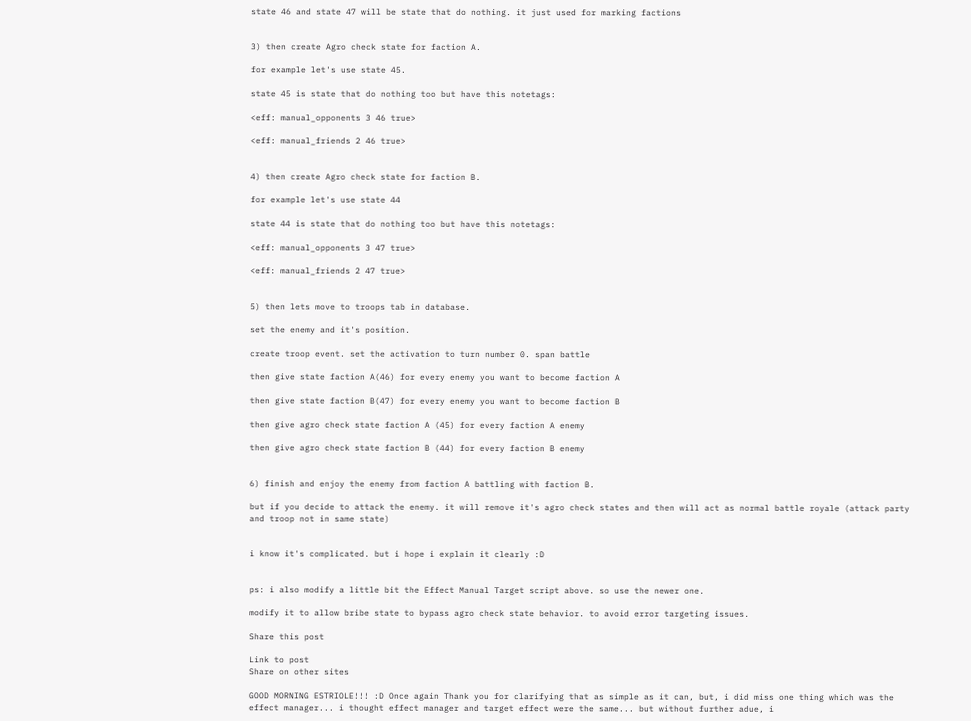state 46 and state 47 will be state that do nothing. it just used for marking factions


3) then create Agro check state for faction A.

for example let's use state 45.

state 45 is state that do nothing too but have this notetags:

<eff: manual_opponents 3 46 true>

<eff: manual_friends 2 46 true>


4) then create Agro check state for faction B.

for example let's use state 44

state 44 is state that do nothing too but have this notetags:

<eff: manual_opponents 3 47 true>

<eff: manual_friends 2 47 true>


5) then lets move to troops tab in database.

set the enemy and it's position.

create troop event. set the activation to turn number 0. span battle

then give state faction A(46) for every enemy you want to become faction A

then give state faction B(47) for every enemy you want to become faction B

then give agro check state faction A (45) for every faction A enemy

then give agro check state faction B (44) for every faction B enemy


6) finish and enjoy the enemy from faction A battling with faction B.

but if you decide to attack the enemy. it will remove it's agro check states and then will act as normal battle royale (attack party and troop not in same state)


i know it's complicated. but i hope i explain it clearly :D


ps: i also modify a little bit the Effect Manual Target script above. so use the newer one.

modify it to allow bribe state to bypass agro check state behavior. to avoid error targeting issues.

Share this post

Link to post
Share on other sites

GOOD MORNING ESTRIOLE!!! :D Once again Thank you for clarifying that as simple as it can, but, i did miss one thing which was the effect manager... i thought effect manager and target effect were the same... but without further adue, i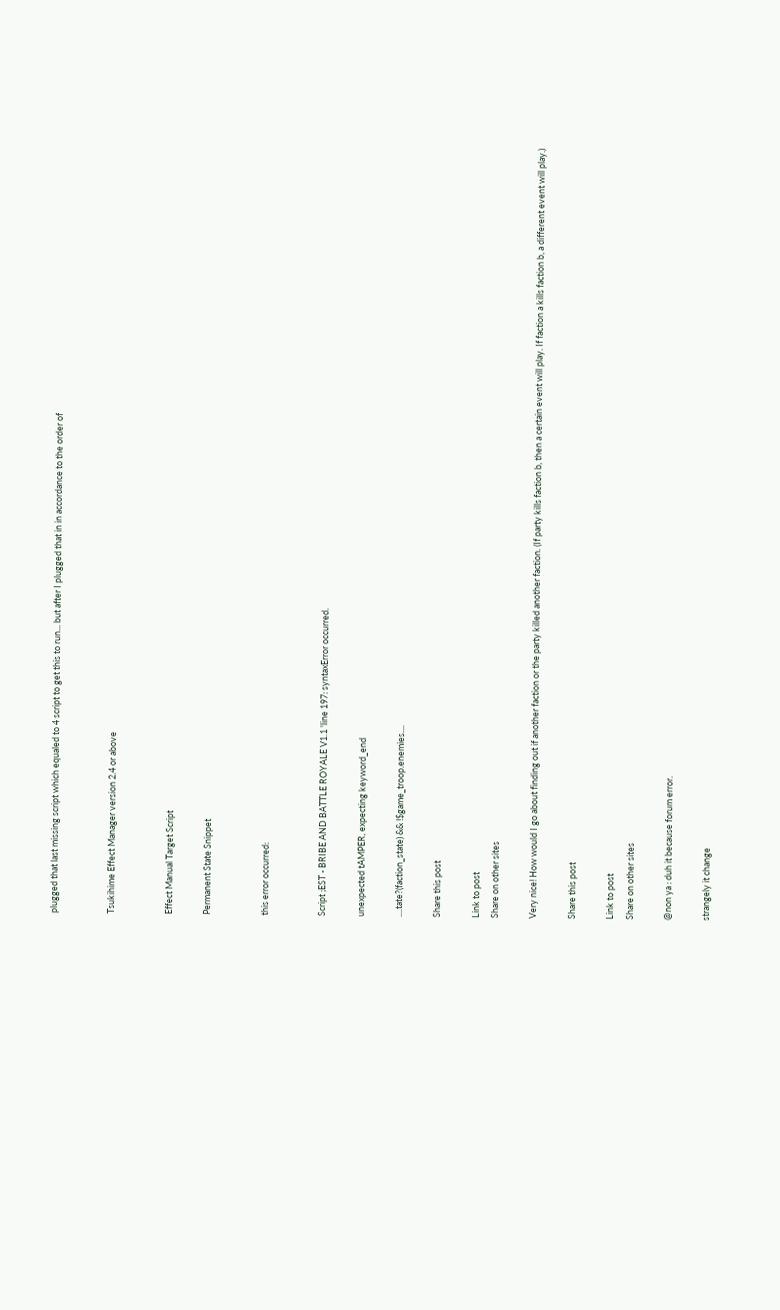plugged that last missing script which equaled to 4 script to get this to run... but after I plugged that in in accordance to the order of


Tsukihime Effect Manager version 2.4 or above


Effect Manual Target Script

Permanent State Snippet


this error occurred:


Script ;EST - BRIBE AND BATTLE ROYALE V1.1 'line 197: syntaxError occurred.

unexpected tAMPER, expecting keyword_end

....tate?(faction_state) && !$game_troop.enemies....

Share this post

Link to post
Share on other sites

Very nice! How would I go about finding out if another faction or the party killed another faction. (If party kills faction b, then a certain event will play. If faction a kills faction b, a different event will play.)

Share this post

Link to post
Share on other sites

@non ya : duh it because forum error.

strangely it change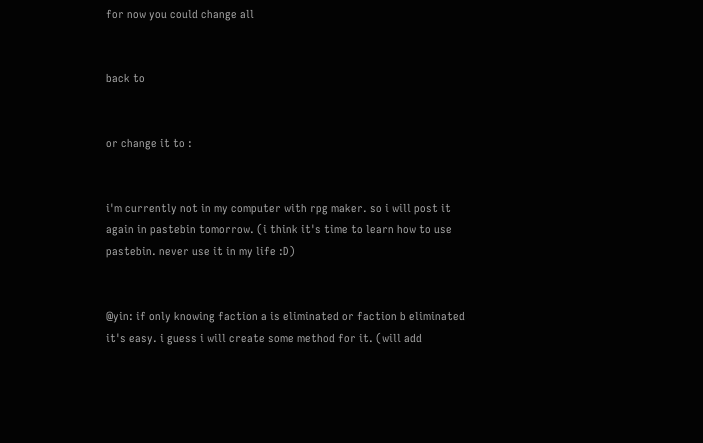for now you could change all


back to


or change it to :


i'm currently not in my computer with rpg maker. so i will post it again in pastebin tomorrow. (i think it's time to learn how to use pastebin. never use it in my life :D)


@yin: if only knowing faction a is eliminated or faction b eliminated it's easy. i guess i will create some method for it. (will add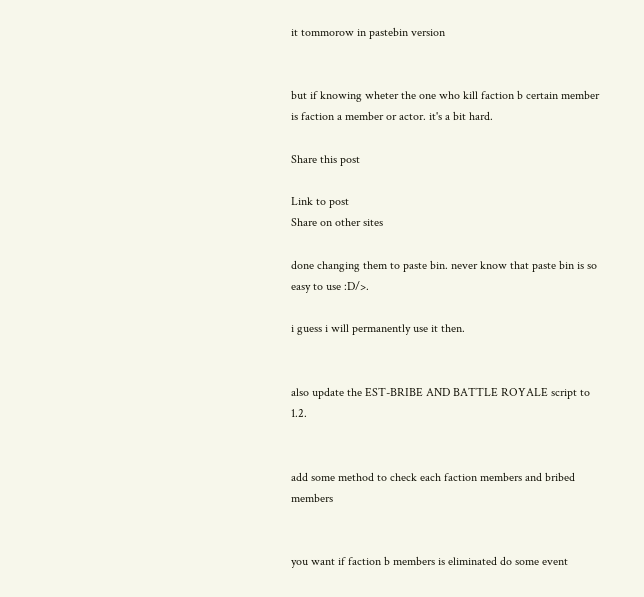it tommorow in pastebin version


but if knowing wheter the one who kill faction b certain member is faction a member or actor. it's a bit hard.

Share this post

Link to post
Share on other sites

done changing them to paste bin. never know that paste bin is so easy to use :D/>.

i guess i will permanently use it then.


also update the EST-BRIBE AND BATTLE ROYALE script to 1.2.


add some method to check each faction members and bribed members


you want if faction b members is eliminated do some event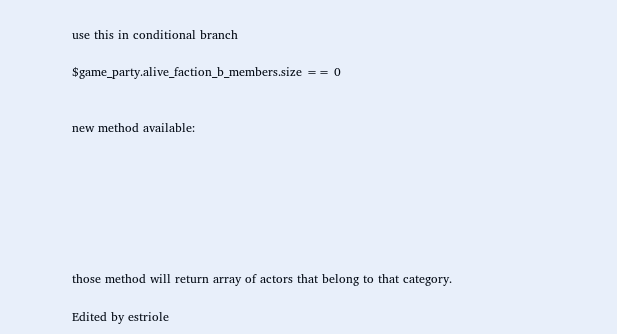use this in conditional branch

$game_party.alive_faction_b_members.size == 0


new method available:







those method will return array of actors that belong to that category.

Edited by estriole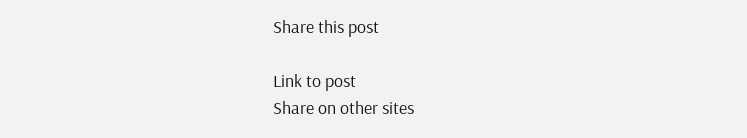Share this post

Link to post
Share on other sites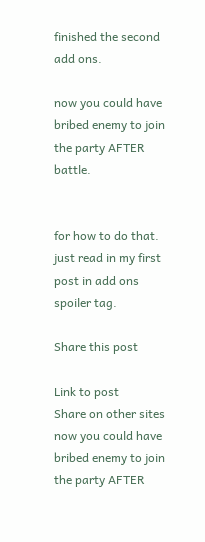finished the second add ons.

now you could have bribed enemy to join the party AFTER battle.


for how to do that. just read in my first post in add ons spoiler tag.

Share this post

Link to post
Share on other sites
now you could have bribed enemy to join the party AFTER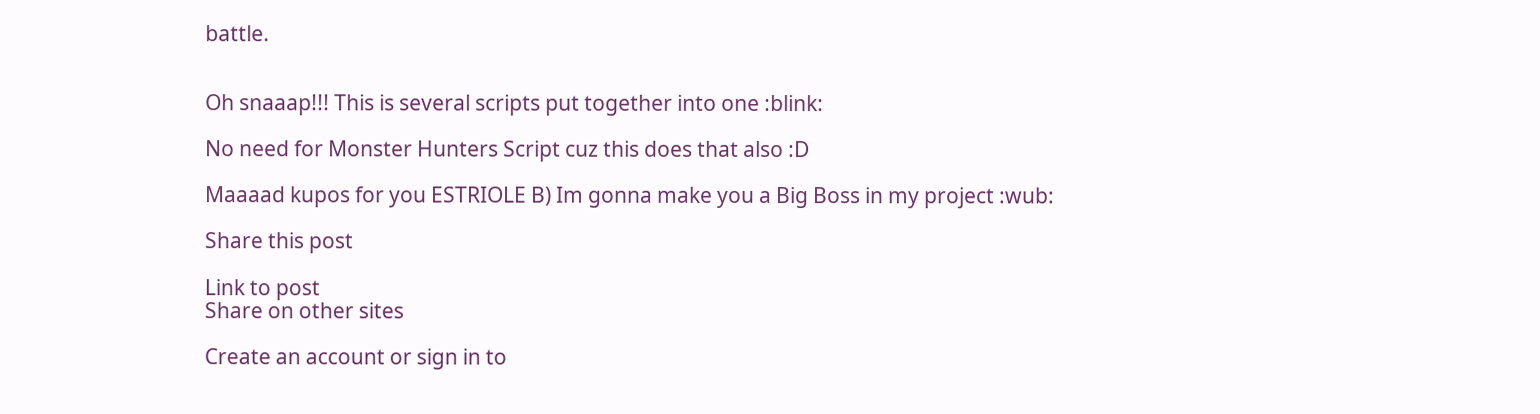battle.


Oh snaaap!!! This is several scripts put together into one :blink:

No need for Monster Hunters Script cuz this does that also :D

Maaaad kupos for you ESTRIOLE B) Im gonna make you a Big Boss in my project :wub:

Share this post

Link to post
Share on other sites

Create an account or sign in to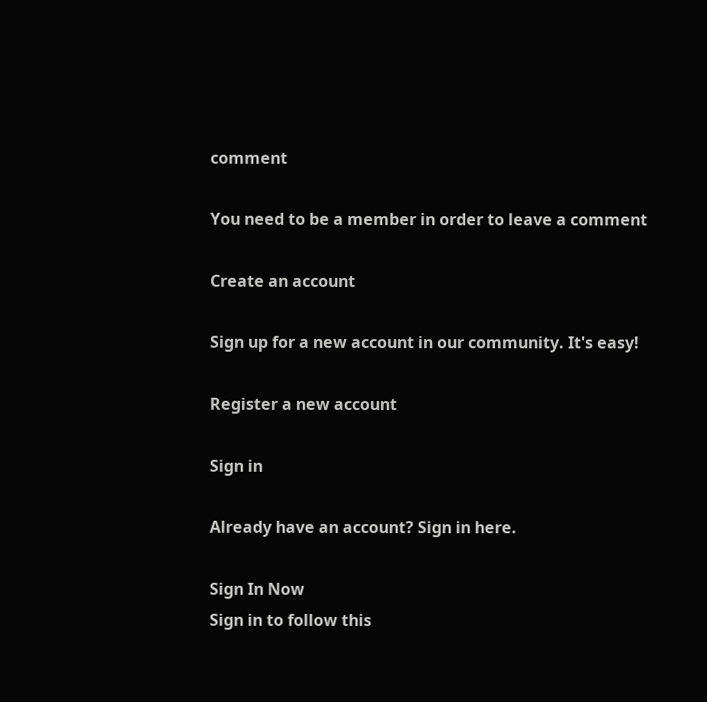comment

You need to be a member in order to leave a comment

Create an account

Sign up for a new account in our community. It's easy!

Register a new account

Sign in

Already have an account? Sign in here.

Sign In Now
Sign in to follow this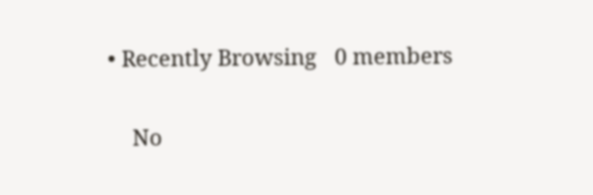• Recently Browsing   0 members

    No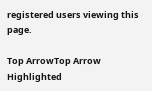registered users viewing this page.

Top ArrowTop Arrow Highlighted